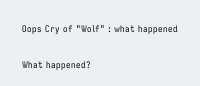Oops Cry of "Wolf" : what happened

What happened?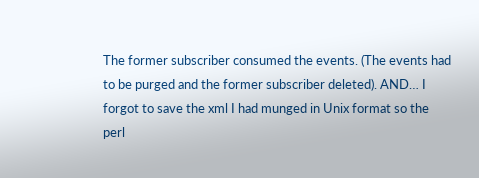The former subscriber consumed the events. (The events had to be purged and the former subscriber deleted). AND… I forgot to save the xml I had munged in Unix format so the perl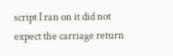script I ran on it did not expect the carriage return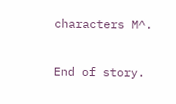characters M^.

End of story.